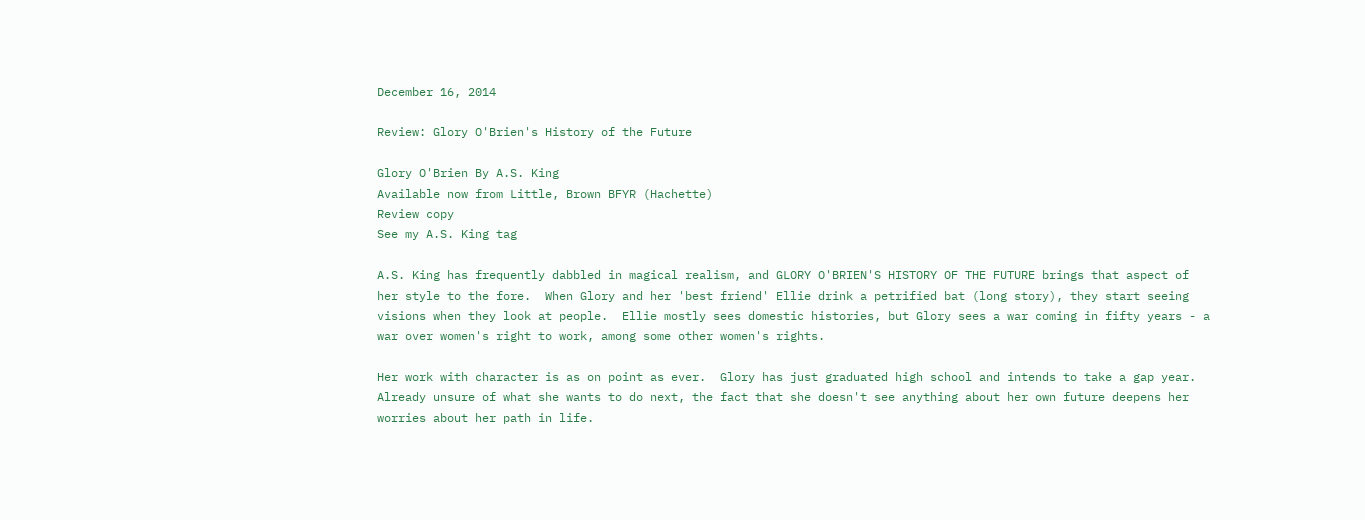December 16, 2014

Review: Glory O'Brien's History of the Future

Glory O'Brien By A.S. King
Available now from Little, Brown BFYR (Hachette)
Review copy
See my A.S. King tag

A.S. King has frequently dabbled in magical realism, and GLORY O'BRIEN'S HISTORY OF THE FUTURE brings that aspect of her style to the fore.  When Glory and her 'best friend' Ellie drink a petrified bat (long story), they start seeing visions when they look at people.  Ellie mostly sees domestic histories, but Glory sees a war coming in fifty years - a war over women's right to work, among some other women's rights.

Her work with character is as on point as ever.  Glory has just graduated high school and intends to take a gap year.  Already unsure of what she wants to do next, the fact that she doesn't see anything about her own future deepens her worries about her path in life.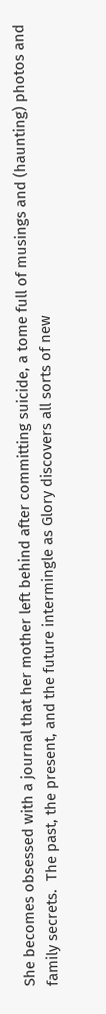She becomes obsessed with a journal that her mother left behind after committing suicide, a tome full of musings and (haunting) photos and family secrets.  The past, the present, and the future intermingle as Glory discovers all sorts of new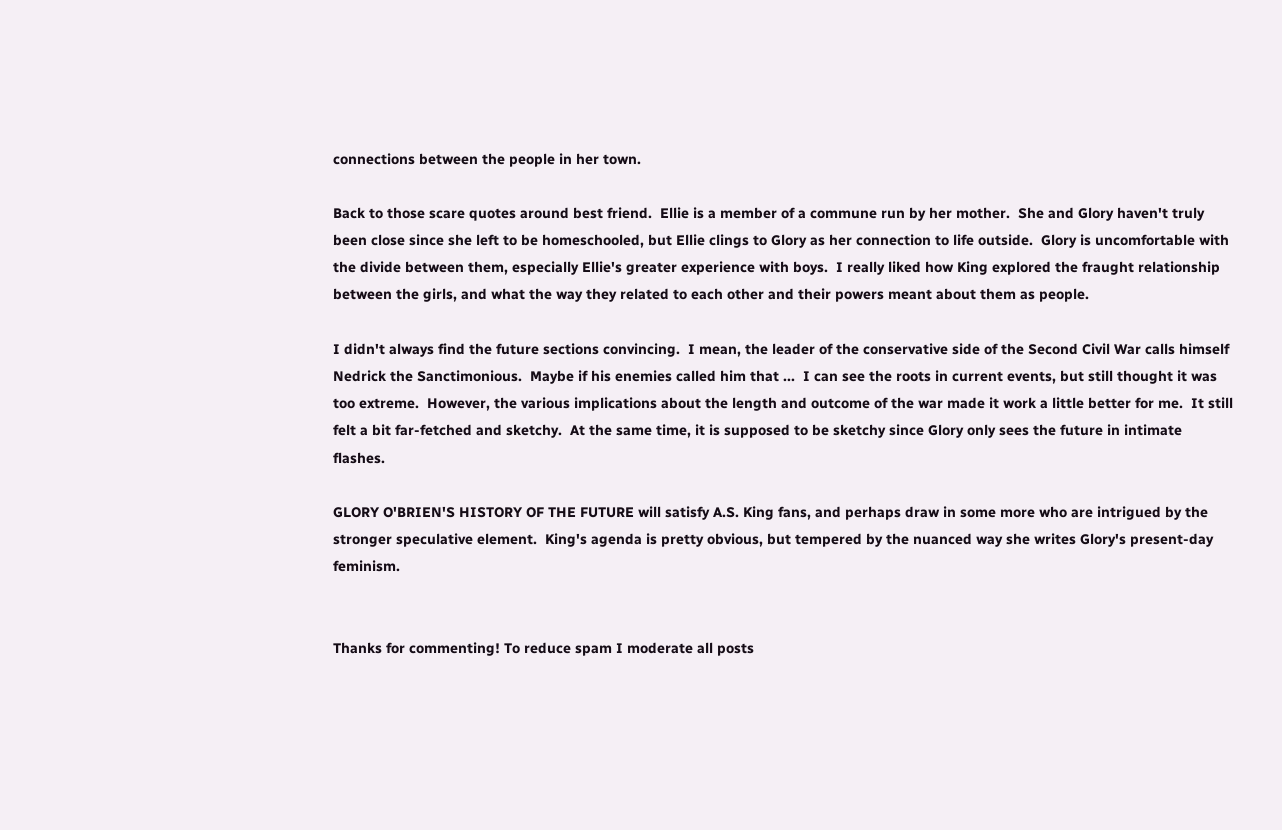connections between the people in her town.

Back to those scare quotes around best friend.  Ellie is a member of a commune run by her mother.  She and Glory haven't truly been close since she left to be homeschooled, but Ellie clings to Glory as her connection to life outside.  Glory is uncomfortable with the divide between them, especially Ellie's greater experience with boys.  I really liked how King explored the fraught relationship between the girls, and what the way they related to each other and their powers meant about them as people.

I didn't always find the future sections convincing.  I mean, the leader of the conservative side of the Second Civil War calls himself Nedrick the Sanctimonious.  Maybe if his enemies called him that ...  I can see the roots in current events, but still thought it was too extreme.  However, the various implications about the length and outcome of the war made it work a little better for me.  It still felt a bit far-fetched and sketchy.  At the same time, it is supposed to be sketchy since Glory only sees the future in intimate flashes.

GLORY O'BRIEN'S HISTORY OF THE FUTURE will satisfy A.S. King fans, and perhaps draw in some more who are intrigued by the stronger speculative element.  King's agenda is pretty obvious, but tempered by the nuanced way she writes Glory's present-day feminism.


Thanks for commenting! To reduce spam I moderate all posts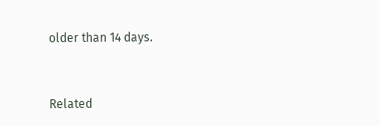older than 14 days.


Related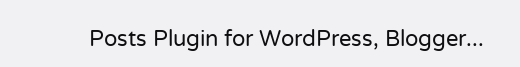Posts Plugin for WordPress, Blogger...